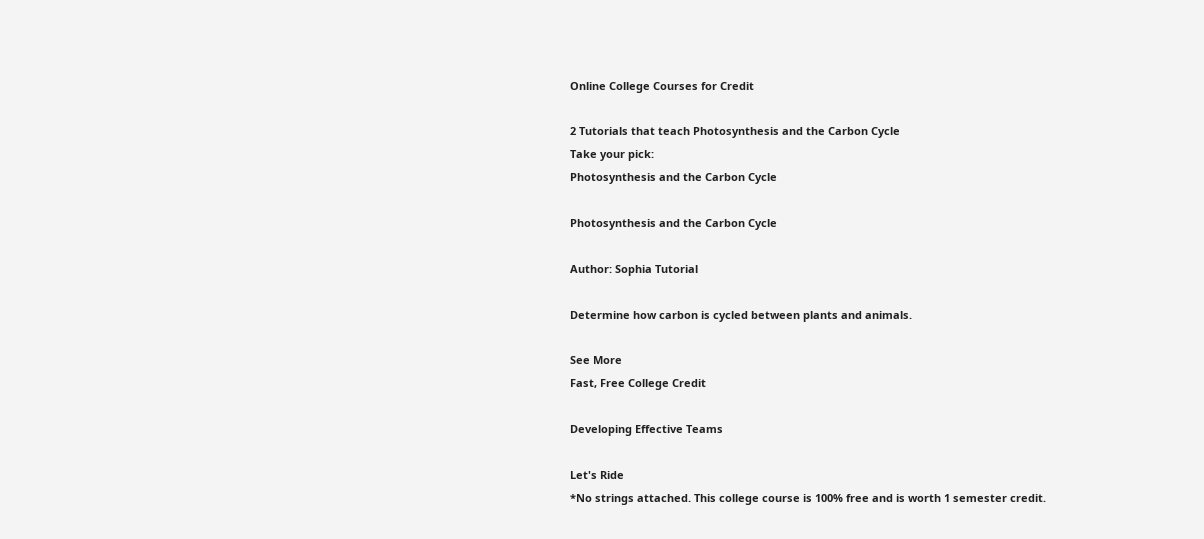Online College Courses for Credit

2 Tutorials that teach Photosynthesis and the Carbon Cycle
Take your pick:
Photosynthesis and the Carbon Cycle

Photosynthesis and the Carbon Cycle

Author: Sophia Tutorial

Determine how carbon is cycled between plants and animals.

See More
Fast, Free College Credit

Developing Effective Teams

Let's Ride
*No strings attached. This college course is 100% free and is worth 1 semester credit.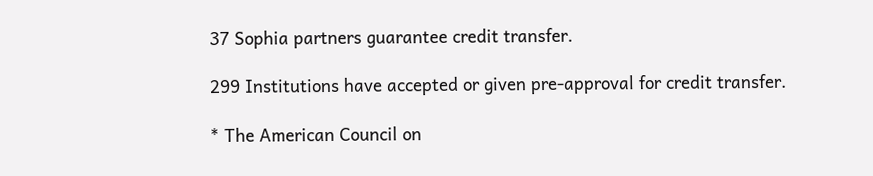37 Sophia partners guarantee credit transfer.

299 Institutions have accepted or given pre-approval for credit transfer.

* The American Council on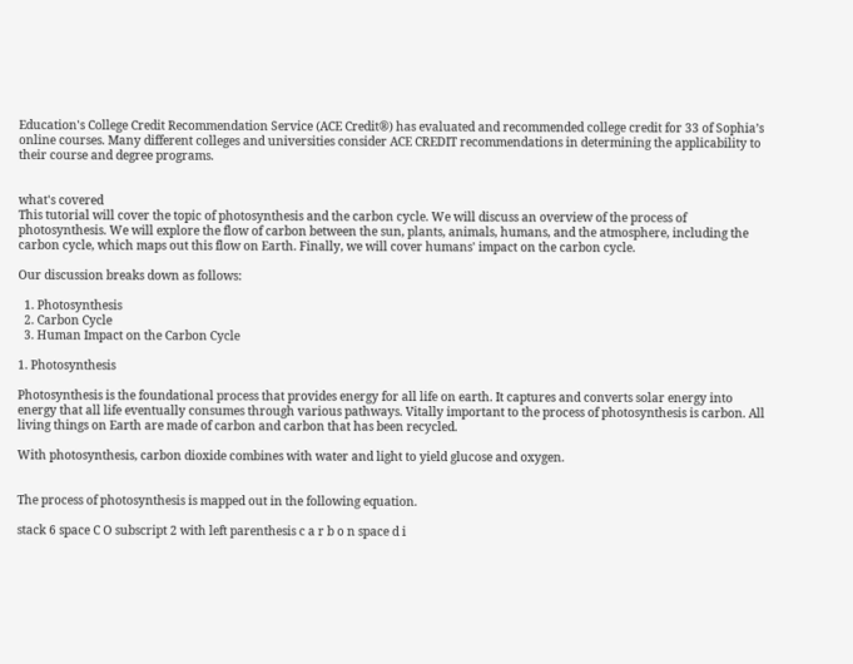Education's College Credit Recommendation Service (ACE Credit®) has evaluated and recommended college credit for 33 of Sophia’s online courses. Many different colleges and universities consider ACE CREDIT recommendations in determining the applicability to their course and degree programs.


what's covered
This tutorial will cover the topic of photosynthesis and the carbon cycle. We will discuss an overview of the process of photosynthesis. We will explore the flow of carbon between the sun, plants, animals, humans, and the atmosphere, including the carbon cycle, which maps out this flow on Earth. Finally, we will cover humans' impact on the carbon cycle.

Our discussion breaks down as follows:

  1. Photosynthesis
  2. Carbon Cycle
  3. Human Impact on the Carbon Cycle

1. Photosynthesis

Photosynthesis is the foundational process that provides energy for all life on earth. It captures and converts solar energy into energy that all life eventually consumes through various pathways. Vitally important to the process of photosynthesis is carbon. All living things on Earth are made of carbon and carbon that has been recycled.

With photosynthesis, carbon dioxide combines with water and light to yield glucose and oxygen.


The process of photosynthesis is mapped out in the following equation.

stack 6 space C O subscript 2 with left parenthesis c a r b o n space d i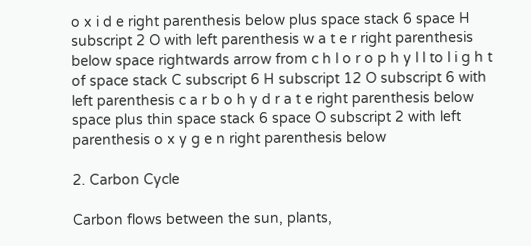o x i d e right parenthesis below plus space stack 6 space H subscript 2 O with left parenthesis w a t e r right parenthesis below space rightwards arrow from c h l o r o p h y l l to l i g h t of space stack C subscript 6 H subscript 12 O subscript 6 with left parenthesis c a r b o h y d r a t e right parenthesis below space plus thin space stack 6 space O subscript 2 with left parenthesis o x y g e n right parenthesis below

2. Carbon Cycle

Carbon flows between the sun, plants,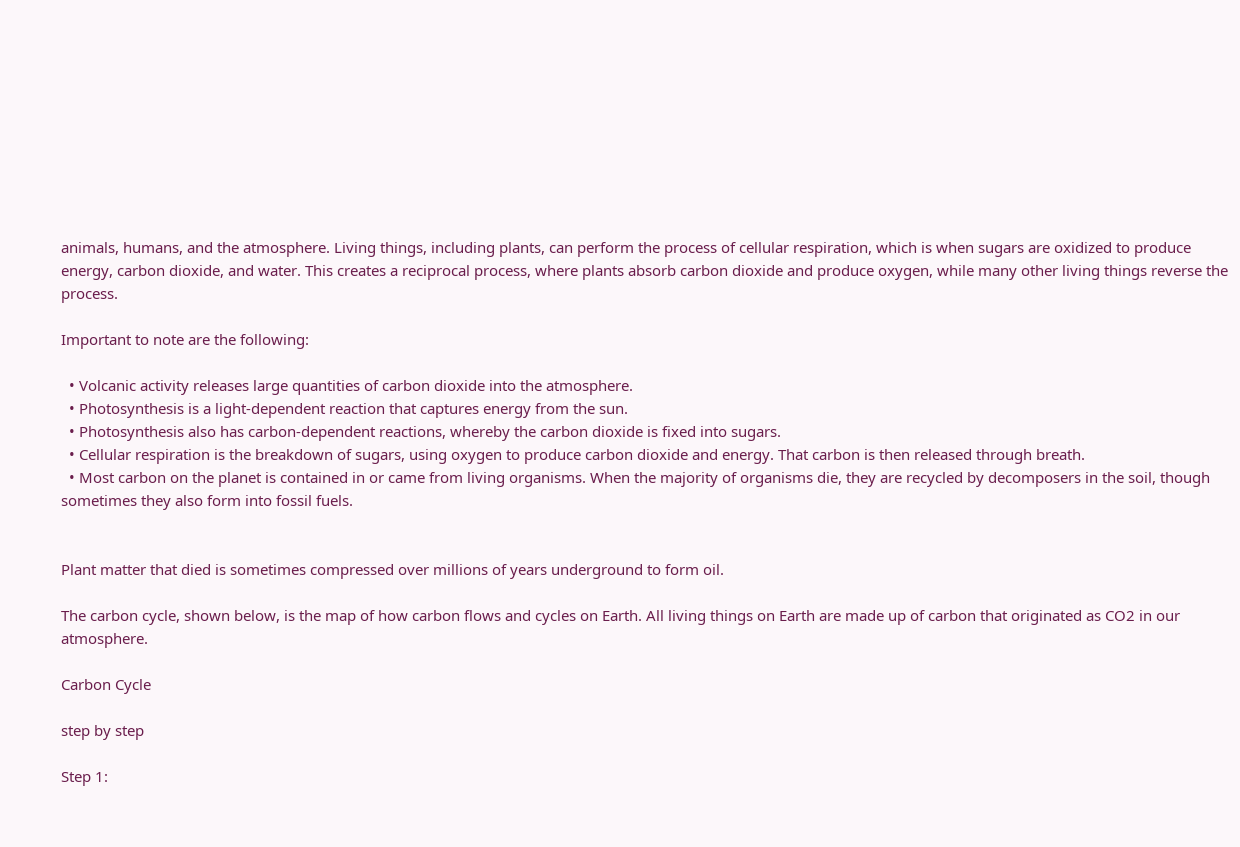animals, humans, and the atmosphere. Living things, including plants, can perform the process of cellular respiration, which is when sugars are oxidized to produce energy, carbon dioxide, and water. This creates a reciprocal process, where plants absorb carbon dioxide and produce oxygen, while many other living things reverse the process.

Important to note are the following:

  • Volcanic activity releases large quantities of carbon dioxide into the atmosphere.
  • Photosynthesis is a light-dependent reaction that captures energy from the sun.
  • Photosynthesis also has carbon-dependent reactions, whereby the carbon dioxide is fixed into sugars.
  • Cellular respiration is the breakdown of sugars, using oxygen to produce carbon dioxide and energy. That carbon is then released through breath.
  • Most carbon on the planet is contained in or came from living organisms. When the majority of organisms die, they are recycled by decomposers in the soil, though sometimes they also form into fossil fuels.


Plant matter that died is sometimes compressed over millions of years underground to form oil.

The carbon cycle, shown below, is the map of how carbon flows and cycles on Earth. All living things on Earth are made up of carbon that originated as CO2 in our atmosphere.

Carbon Cycle

step by step

Step 1: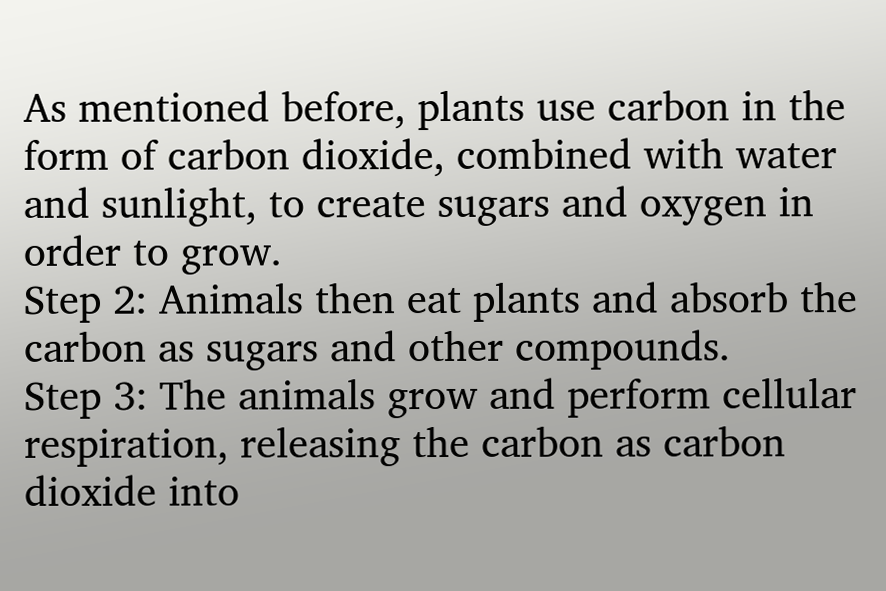As mentioned before, plants use carbon in the form of carbon dioxide, combined with water and sunlight, to create sugars and oxygen in order to grow.
Step 2: Animals then eat plants and absorb the carbon as sugars and other compounds.
Step 3: The animals grow and perform cellular respiration, releasing the carbon as carbon dioxide into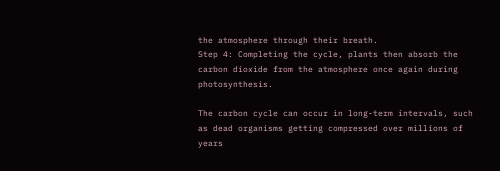the atmosphere through their breath.
Step 4: Completing the cycle, plants then absorb the carbon dioxide from the atmosphere once again during photosynthesis.

The carbon cycle can occur in long-term intervals, such as dead organisms getting compressed over millions of years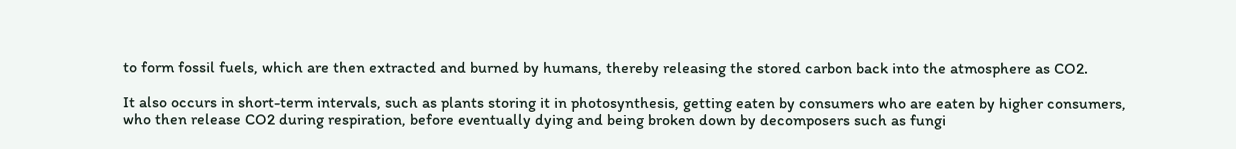to form fossil fuels, which are then extracted and burned by humans, thereby releasing the stored carbon back into the atmosphere as CO2.

It also occurs in short-term intervals, such as plants storing it in photosynthesis, getting eaten by consumers who are eaten by higher consumers, who then release CO2 during respiration, before eventually dying and being broken down by decomposers such as fungi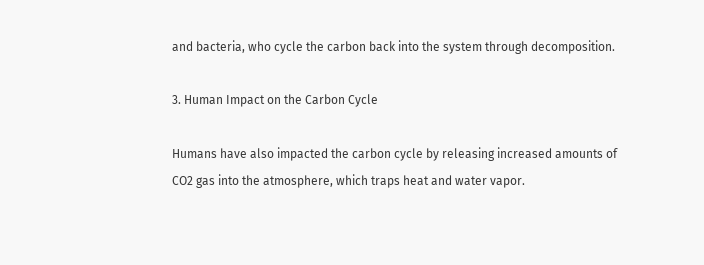and bacteria, who cycle the carbon back into the system through decomposition.

3. Human Impact on the Carbon Cycle

Humans have also impacted the carbon cycle by releasing increased amounts of CO2 gas into the atmosphere, which traps heat and water vapor.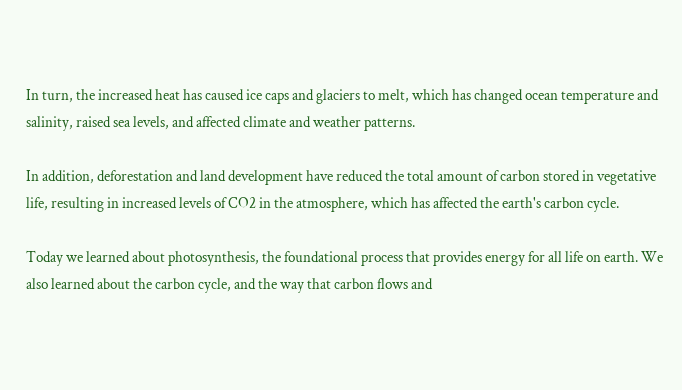In turn, the increased heat has caused ice caps and glaciers to melt, which has changed ocean temperature and salinity, raised sea levels, and affected climate and weather patterns.

In addition, deforestation and land development have reduced the total amount of carbon stored in vegetative life, resulting in increased levels of CO2 in the atmosphere, which has affected the earth's carbon cycle.

Today we learned about photosynthesis, the foundational process that provides energy for all life on earth. We also learned about the carbon cycle, and the way that carbon flows and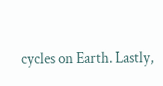cycles on Earth. Lastly,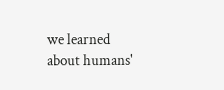we learned about humans'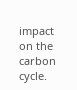impact on the carbon cycle.